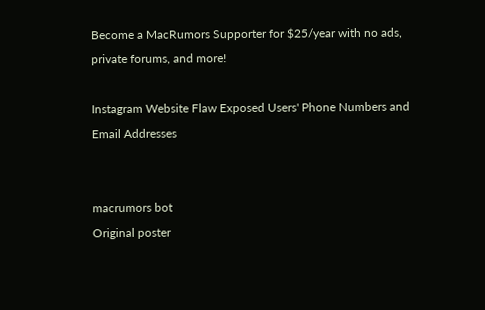Become a MacRumors Supporter for $25/year with no ads, private forums, and more!

Instagram Website Flaw Exposed Users' Phone Numbers and Email Addresses


macrumors bot
Original poster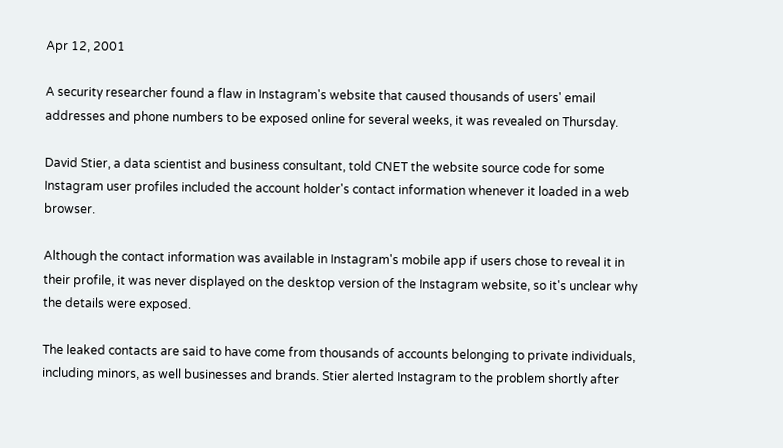Apr 12, 2001

A security researcher found a flaw in Instagram's website that caused thousands of users' email addresses and phone numbers to be exposed online for several weeks, it was revealed on Thursday.

David Stier, a data scientist and business consultant, told CNET the website source code for some Instagram user profiles included the account holder's contact information whenever it loaded in a web browser.

Although the contact information was available in Instagram's mobile app if users chose to reveal it in their profile, it was never displayed on the desktop version of the Instagram website, so it's unclear why the details were exposed.

The leaked contacts are said to have come from thousands of accounts belonging to private individuals, including minors, as well businesses and brands. Stier alerted Instagram to the problem shortly after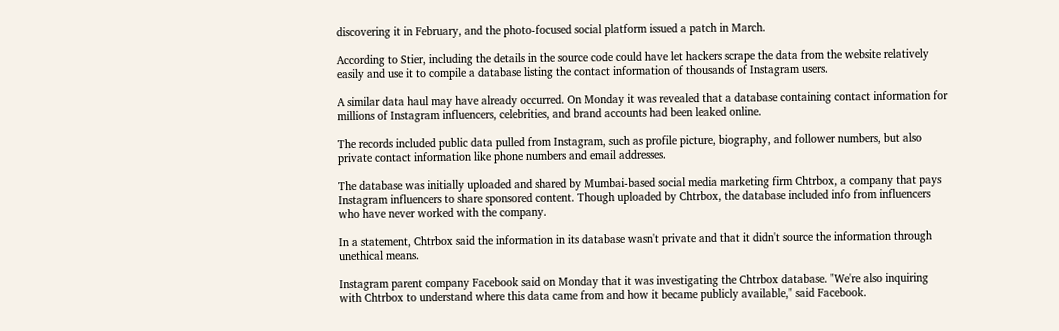discovering it in February, and the photo-focused social platform issued a patch in March.

According to Stier, including the details in the source code could have let hackers scrape the data from the website relatively easily and use it to compile a database listing the contact information of thousands of Instagram users.

A similar data haul may have already occurred. On Monday it was revealed that a database containing contact information for millions of Instagram influencers, celebrities, and brand accounts had been leaked online.

The records included public data pulled from Instagram, such as profile picture, biography, and follower numbers, but also private contact information like phone numbers and email addresses.

The database was initially uploaded and shared by Mumbai-based social media marketing firm Chtrbox, a company that pays Instagram influencers to share sponsored content. Though uploaded by Chtrbox, the database included info from influencers who have never worked with the company.

In a statement, Chtrbox said the information in its database wasn't private and that it didn't source the information through unethical means.

Instagram parent company Facebook said on Monday that it was investigating the Chtrbox database. "We're also inquiring with Chtrbox to understand where this data came from and how it became publicly available," said Facebook.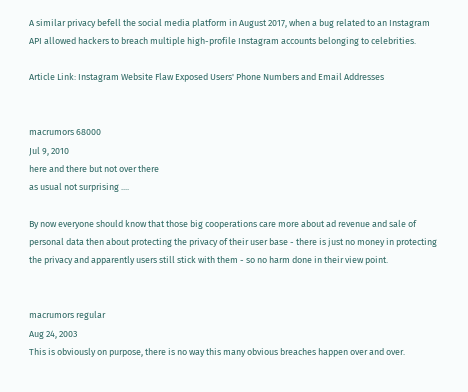A similar privacy befell the social media platform in August 2017, when a bug related to an Instagram API allowed hackers to breach multiple high-profile Instagram accounts belonging to celebrities.

Article Link: Instagram Website Flaw Exposed Users' Phone Numbers and Email Addresses


macrumors 68000
Jul 9, 2010
here and there but not over there
as usual not surprising ....

By now everyone should know that those big cooperations care more about ad revenue and sale of personal data then about protecting the privacy of their user base - there is just no money in protecting the privacy and apparently users still stick with them - so no harm done in their view point.


macrumors regular
Aug 24, 2003
This is obviously on purpose, there is no way this many obvious breaches happen over and over.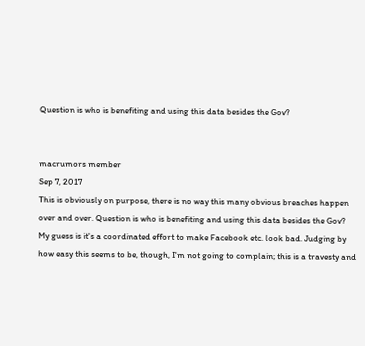Question is who is benefiting and using this data besides the Gov?


macrumors member
Sep 7, 2017
This is obviously on purpose, there is no way this many obvious breaches happen over and over. Question is who is benefiting and using this data besides the Gov?
My guess is it's a coordinated effort to make Facebook etc. look bad. Judging by how easy this seems to be, though, I'm not going to complain; this is a travesty and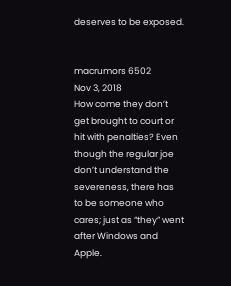deserves to be exposed.


macrumors 6502
Nov 3, 2018
How come they don’t get brought to court or hit with penalties? Even though the regular joe don’t understand the severeness, there has to be someone who cares; just as “they” went after Windows and Apple.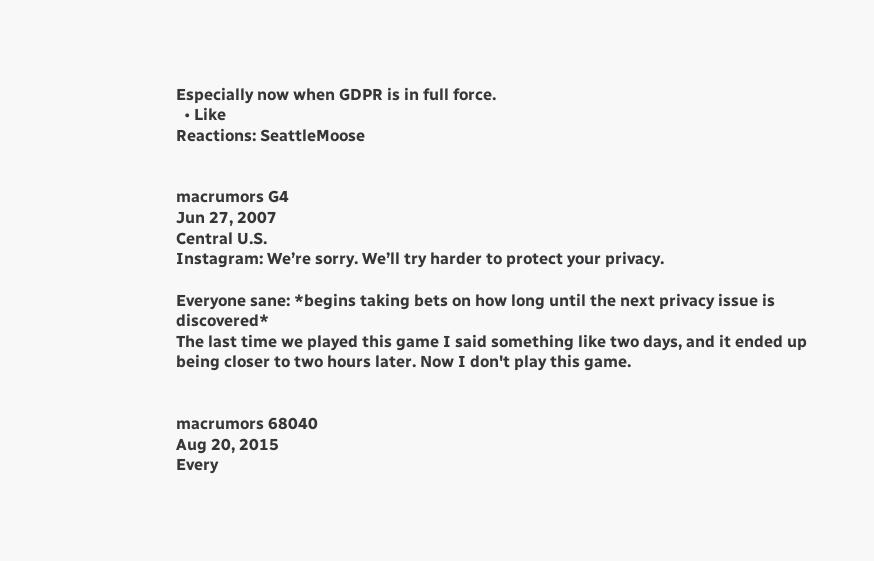Especially now when GDPR is in full force.
  • Like
Reactions: SeattleMoose


macrumors G4
Jun 27, 2007
Central U.S.
Instagram: We’re sorry. We’ll try harder to protect your privacy.

Everyone sane: *begins taking bets on how long until the next privacy issue is discovered*
The last time we played this game I said something like two days, and it ended up being closer to two hours later. Now I don't play this game.


macrumors 68040
Aug 20, 2015
Every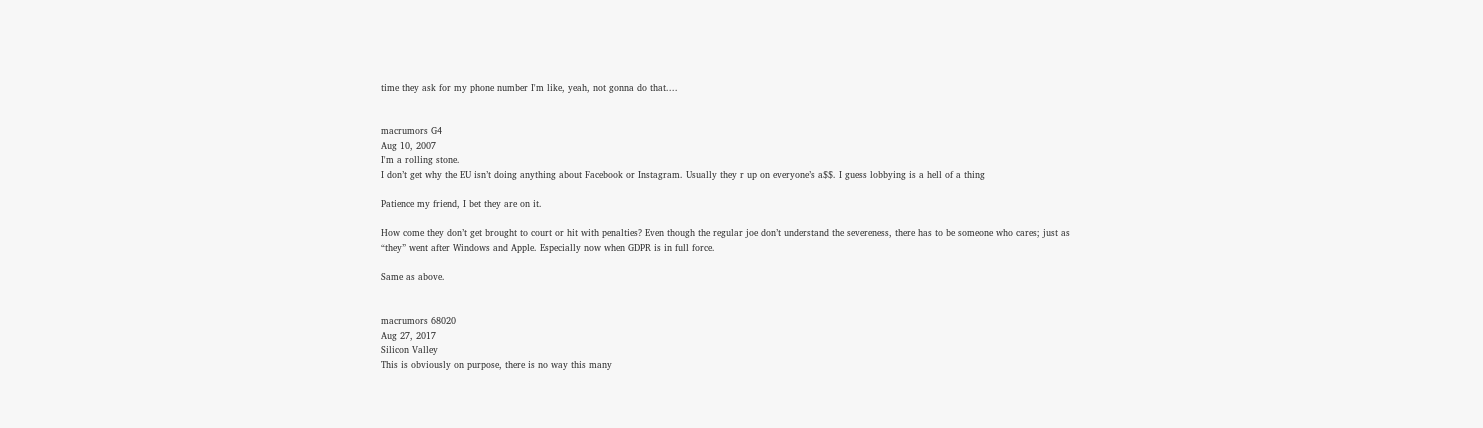time they ask for my phone number I'm like, yeah, not gonna do that....


macrumors G4
Aug 10, 2007
I'm a rolling stone.
I don’t get why the EU isn’t doing anything about Facebook or Instagram. Usually they r up on everyone’s a$$. I guess lobbying is a hell of a thing

Patience my friend, I bet they are on it.

How come they don’t get brought to court or hit with penalties? Even though the regular joe don’t understand the severeness, there has to be someone who cares; just as “they” went after Windows and Apple. Especially now when GDPR is in full force.

Same as above.


macrumors 68020
Aug 27, 2017
Silicon Valley
This is obviously on purpose, there is no way this many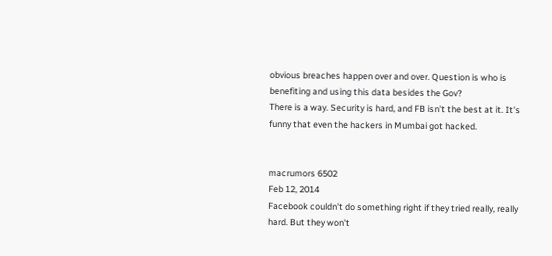obvious breaches happen over and over. Question is who is benefiting and using this data besides the Gov?
There is a way. Security is hard, and FB isn't the best at it. It's funny that even the hackers in Mumbai got hacked.


macrumors 6502
Feb 12, 2014
Facebook couldn't do something right if they tried really, really hard. But they won't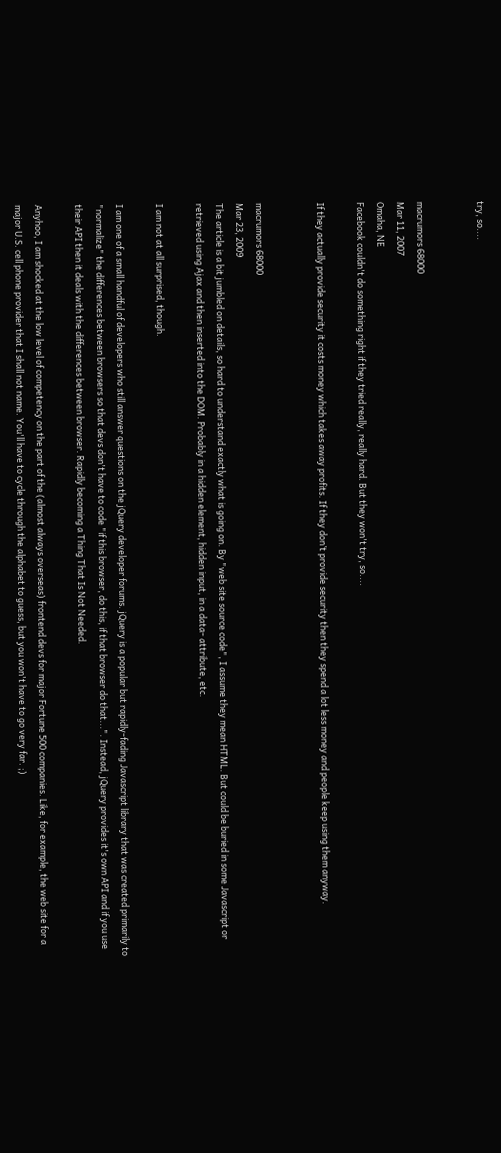try, so....


macrumors 68000
Mar 11, 2007
Omaha, NE
Facebook couldn't do something right if they tried really, really hard. But they won't try, so....

If they actually provide security it costs money which takes away profits. If they don’t provide security then they spend a lot less money and people keep using them anyway.


macrumors 68000
Mar 23, 2009
The article is a bit jumbled on details, so hard to understand exactly what is going on. By "web site source code", I assume they mean HTML. But could be buried in some Javascript or retrieved using Ajax and then inserted into the DOM. Probably in a hidden element, hidden input, in a data- attribute, etc.

I am not at all surprised, though.

I am one of a small handful of developers who still answer questions on the jQuery developer forums. jQuery is a popular but rapidly-fading Javascript library that was created primarily to "normalize" the differences between browsers so that devs don't have to code "if this browser, do this, if that browser do that...". Instead, jQuery provides it's own API and if you use their API then it deals with the differences between browser. Rapidly becoming a Thing That Is Not Needed.

Anyhoo, I am shocked at the low level of competency on the part of the (almost always overseas) frontend devs for major Fortune 500 companies. Like, for example, the web site for a major U.S. cell phone provider that I shall not name. You'll have to cycle through the alphabet to guess, but you won't have to go very far. ;)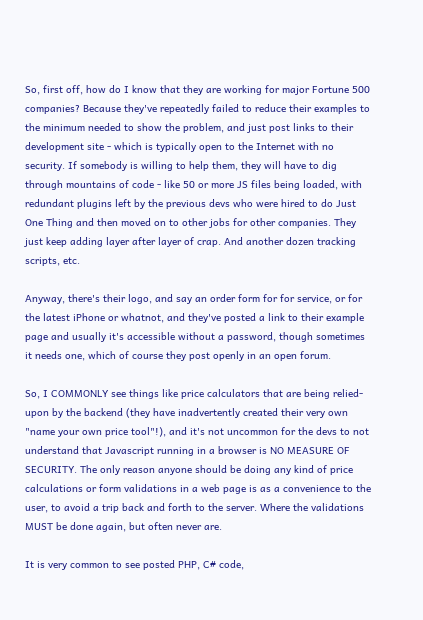So, first off, how do I know that they are working for major Fortune 500 companies? Because they've repeatedly failed to reduce their examples to the minimum needed to show the problem, and just post links to their development site - which is typically open to the Internet with no security. If somebody is willing to help them, they will have to dig through mountains of code - like 50 or more JS files being loaded, with redundant plugins left by the previous devs who were hired to do Just One Thing and then moved on to other jobs for other companies. They just keep adding layer after layer of crap. And another dozen tracking scripts, etc.

Anyway, there's their logo, and say an order form for for service, or for the latest iPhone or whatnot, and they've posted a link to their example page and usually it's accessible without a password, though sometimes it needs one, which of course they post openly in an open forum.

So, I COMMONLY see things like price calculators that are being relied-upon by the backend (they have inadvertently created their very own "name your own price tool"!), and it's not uncommon for the devs to not understand that Javascript running in a browser is NO MEASURE OF SECURITY. The only reason anyone should be doing any kind of price calculations or form validations in a web page is as a convenience to the user, to avoid a trip back and forth to the server. Where the validations MUST be done again, but often never are.

It is very common to see posted PHP, C# code,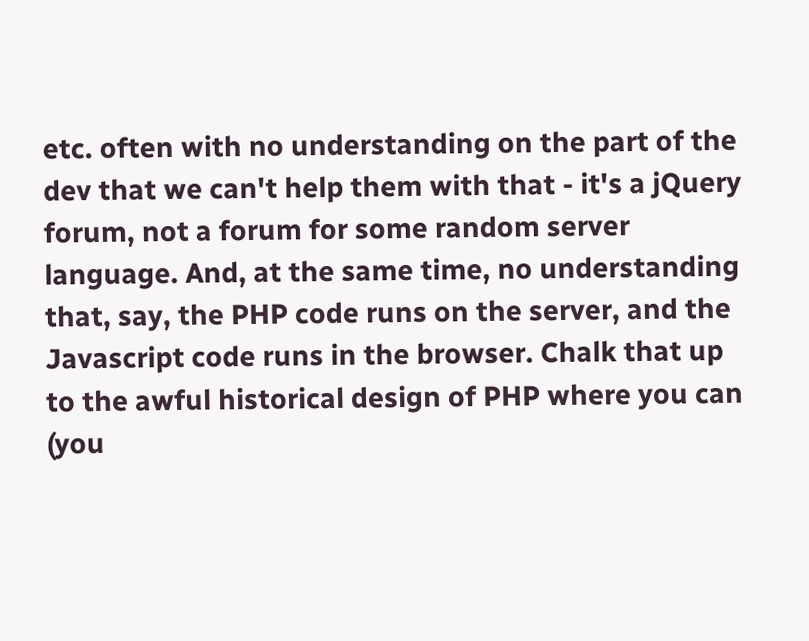etc. often with no understanding on the part of the dev that we can't help them with that - it's a jQuery forum, not a forum for some random server language. And, at the same time, no understanding that, say, the PHP code runs on the server, and the Javascript code runs in the browser. Chalk that up to the awful historical design of PHP where you can (you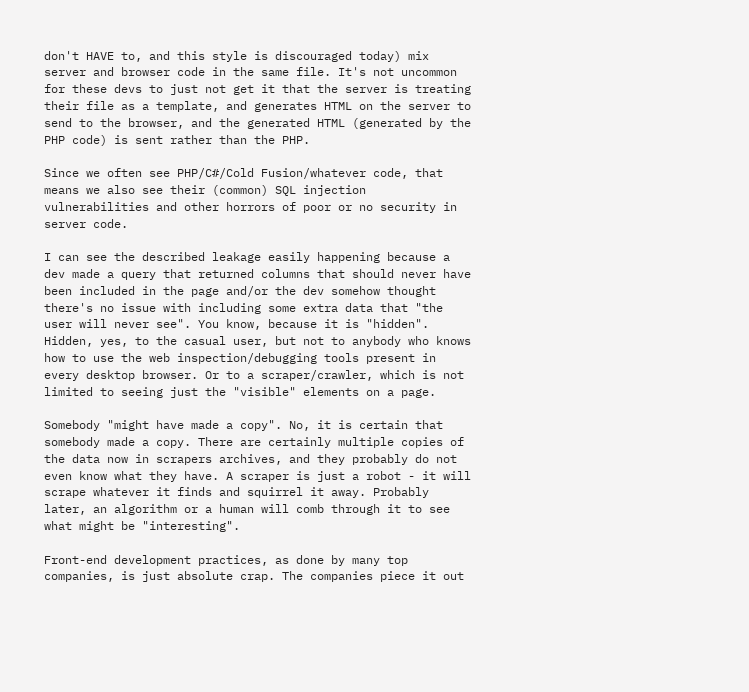don't HAVE to, and this style is discouraged today) mix server and browser code in the same file. It's not uncommon for these devs to just not get it that the server is treating their file as a template, and generates HTML on the server to send to the browser, and the generated HTML (generated by the PHP code) is sent rather than the PHP.

Since we often see PHP/C#/Cold Fusion/whatever code, that means we also see their (common) SQL injection vulnerabilities and other horrors of poor or no security in server code.

I can see the described leakage easily happening because a dev made a query that returned columns that should never have been included in the page and/or the dev somehow thought there's no issue with including some extra data that "the user will never see". You know, because it is "hidden". Hidden, yes, to the casual user, but not to anybody who knows how to use the web inspection/debugging tools present in every desktop browser. Or to a scraper/crawler, which is not limited to seeing just the "visible" elements on a page.

Somebody "might have made a copy". No, it is certain that somebody made a copy. There are certainly multiple copies of the data now in scrapers archives, and they probably do not even know what they have. A scraper is just a robot - it will scrape whatever it finds and squirrel it away. Probably later, an algorithm or a human will comb through it to see what might be "interesting".

Front-end development practices, as done by many top companies, is just absolute crap. The companies piece it out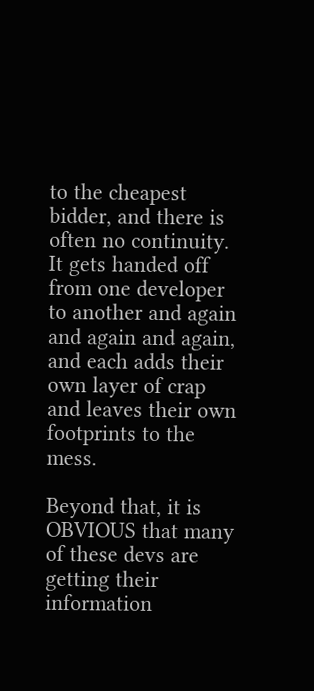to the cheapest bidder, and there is often no continuity. It gets handed off from one developer to another and again and again and again, and each adds their own layer of crap and leaves their own footprints to the mess.

Beyond that, it is OBVIOUS that many of these devs are getting their information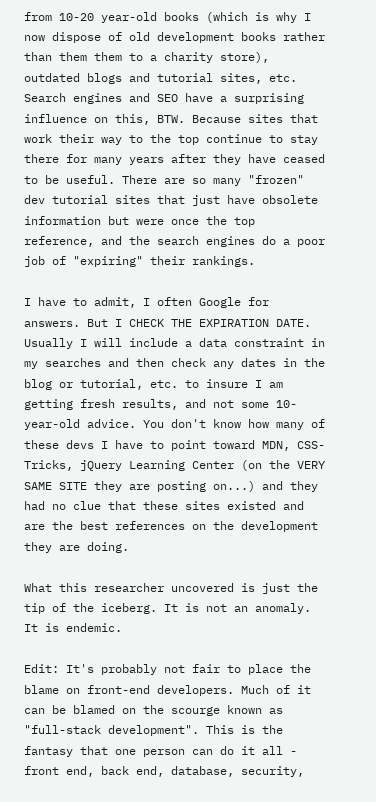from 10-20 year-old books (which is why I now dispose of old development books rather than them them to a charity store), outdated blogs and tutorial sites, etc. Search engines and SEO have a surprising influence on this, BTW. Because sites that work their way to the top continue to stay there for many years after they have ceased to be useful. There are so many "frozen" dev tutorial sites that just have obsolete information but were once the top reference, and the search engines do a poor job of "expiring" their rankings.

I have to admit, I often Google for answers. But I CHECK THE EXPIRATION DATE. Usually I will include a data constraint in my searches and then check any dates in the blog or tutorial, etc. to insure I am getting fresh results, and not some 10-year-old advice. You don't know how many of these devs I have to point toward MDN, CSS-Tricks, jQuery Learning Center (on the VERY SAME SITE they are posting on...) and they had no clue that these sites existed and are the best references on the development they are doing.

What this researcher uncovered is just the tip of the iceberg. It is not an anomaly. It is endemic.

Edit: It's probably not fair to place the blame on front-end developers. Much of it can be blamed on the scourge known as "full-stack development". This is the fantasy that one person can do it all - front end, back end, database, security,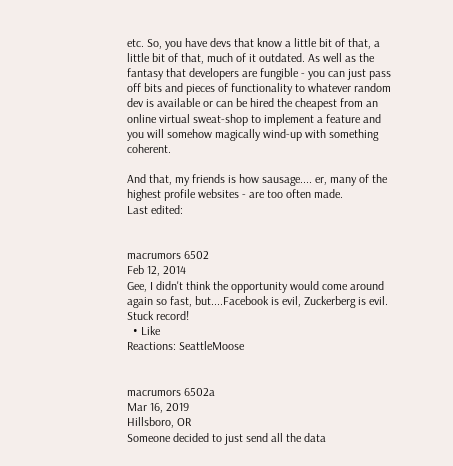etc. So, you have devs that know a little bit of that, a little bit of that, much of it outdated. As well as the fantasy that developers are fungible - you can just pass off bits and pieces of functionality to whatever random dev is available or can be hired the cheapest from an online virtual sweat-shop to implement a feature and you will somehow magically wind-up with something coherent.

And that, my friends is how sausage.... er, many of the highest profile websites - are too often made.
Last edited:


macrumors 6502
Feb 12, 2014
Gee, I didn't think the opportunity would come around again so fast, but....Facebook is evil, Zuckerberg is evil. Stuck record!
  • Like
Reactions: SeattleMoose


macrumors 6502a
Mar 16, 2019
Hillsboro, OR
Someone decided to just send all the data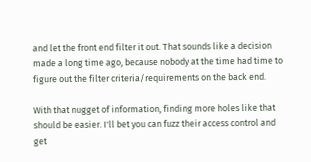and let the front end filter it out. That sounds like a decision made a long time ago, because nobody at the time had time to figure out the filter criteria/requirements on the back end.

With that nugget of information, finding more holes like that should be easier. I'll bet you can fuzz their access control and get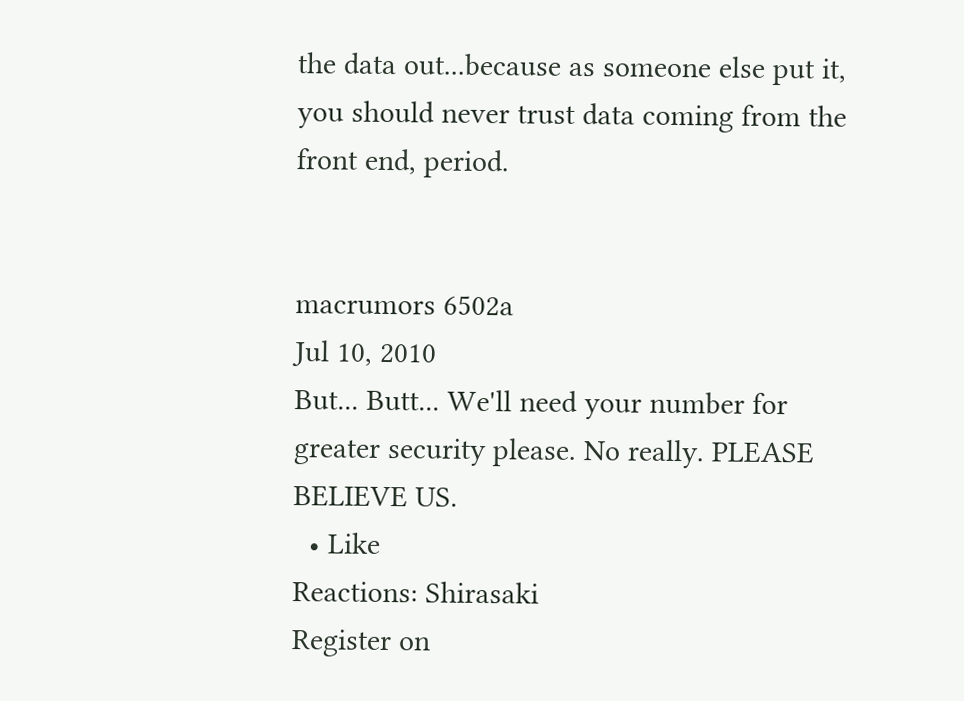the data out...because as someone else put it, you should never trust data coming from the front end, period.


macrumors 6502a
Jul 10, 2010
But... Butt... We'll need your number for greater security please. No really. PLEASE BELIEVE US.
  • Like
Reactions: Shirasaki
Register on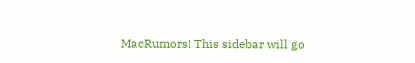MacRumors! This sidebar will go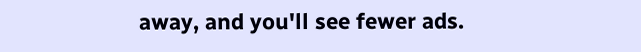away, and you'll see fewer ads.